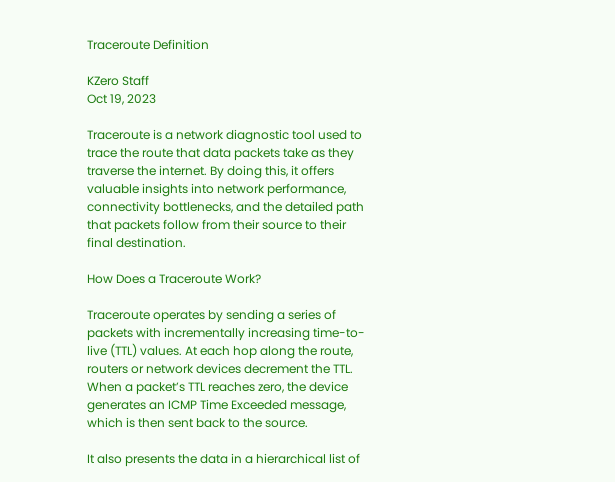Traceroute Definition

KZero Staff
Oct 19, 2023

Traceroute is a network diagnostic tool used to trace the route that data packets take as they traverse the internet. By doing this, it offers valuable insights into network performance, connectivity bottlenecks, and the detailed path that packets follow from their source to their final destination.

How Does a Traceroute Work?

Traceroute operates by sending a series of packets with incrementally increasing time-to-live (TTL) values. At each hop along the route, routers or network devices decrement the TTL. When a packet’s TTL reaches zero, the device generates an ICMP Time Exceeded message, which is then sent back to the source.

It also presents the data in a hierarchical list of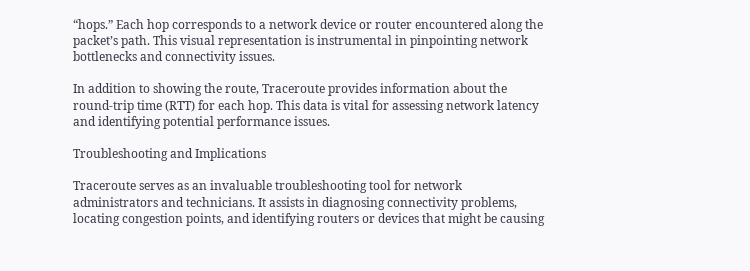“hops.” Each hop corresponds to a network device or router encountered along the packet’s path. This visual representation is instrumental in pinpointing network bottlenecks and connectivity issues.

In addition to showing the route, Traceroute provides information about the round-trip time (RTT) for each hop. This data is vital for assessing network latency and identifying potential performance issues.

Troubleshooting and Implications

Traceroute serves as an invaluable troubleshooting tool for network administrators and technicians. It assists in diagnosing connectivity problems, locating congestion points, and identifying routers or devices that might be causing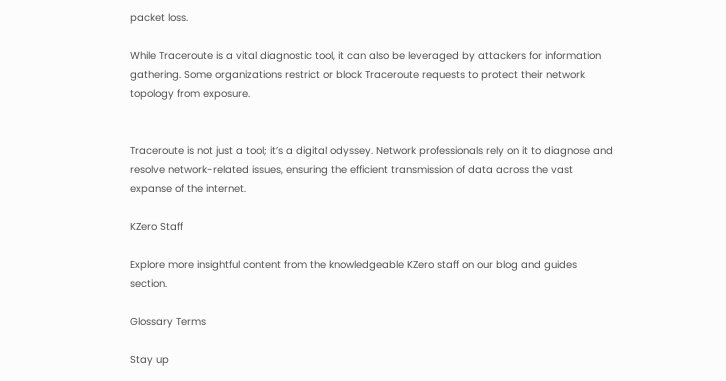packet loss.

While Traceroute is a vital diagnostic tool, it can also be leveraged by attackers for information gathering. Some organizations restrict or block Traceroute requests to protect their network topology from exposure.


Traceroute is not just a tool; it’s a digital odyssey. Network professionals rely on it to diagnose and resolve network-related issues, ensuring the efficient transmission of data across the vast expanse of the internet.

KZero Staff

Explore more insightful content from the knowledgeable KZero staff on our blog and guides section.

Glossary Terms

Stay up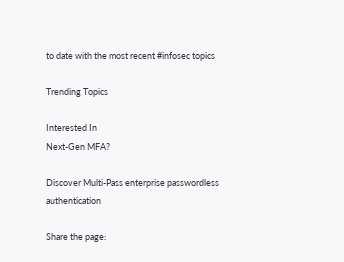to date with the most recent #infosec topics

Trending Topics

Interested In
Next-Gen MFA?

Discover Multi-Pass enterprise passwordless authentication

Share the page: